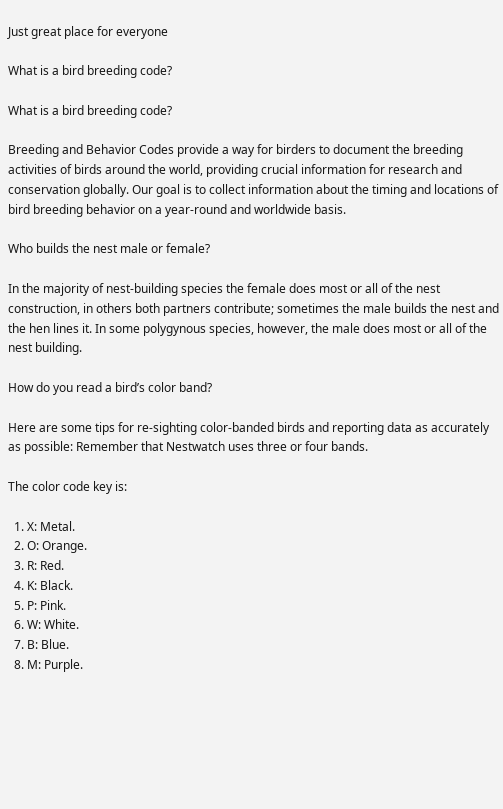Just great place for everyone

What is a bird breeding code?

What is a bird breeding code?

Breeding and Behavior Codes provide a way for birders to document the breeding activities of birds around the world, providing crucial information for research and conservation globally. Our goal is to collect information about the timing and locations of bird breeding behavior on a year-round and worldwide basis.

Who builds the nest male or female?

In the majority of nest-building species the female does most or all of the nest construction, in others both partners contribute; sometimes the male builds the nest and the hen lines it. In some polygynous species, however, the male does most or all of the nest building.

How do you read a bird’s color band?

Here are some tips for re-sighting color-banded birds and reporting data as accurately as possible: Remember that Nestwatch uses three or four bands.

The color code key is:

  1. X: Metal.
  2. O: Orange.
  3. R: Red.
  4. K: Black.
  5. P: Pink.
  6. W: White.
  7. B: Blue.
  8. M: Purple.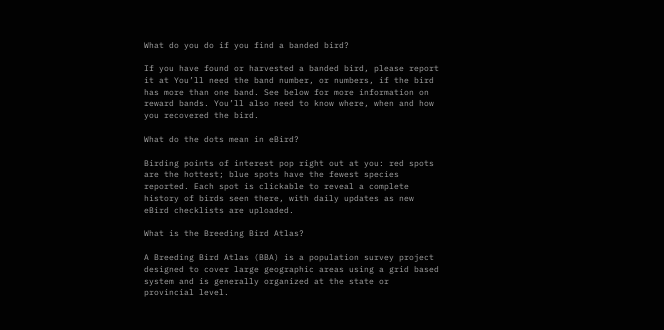What do you do if you find a banded bird?

If you have found or harvested a banded bird, please report it at You’ll need the band number, or numbers, if the bird has more than one band. See below for more information on reward bands. You’ll also need to know where, when and how you recovered the bird.

What do the dots mean in eBird?

Birding points of interest pop right out at you: red spots are the hottest; blue spots have the fewest species reported. Each spot is clickable to reveal a complete history of birds seen there, with daily updates as new eBird checklists are uploaded.

What is the Breeding Bird Atlas?

A Breeding Bird Atlas (BBA) is a population survey project designed to cover large geographic areas using a grid based system and is generally organized at the state or provincial level.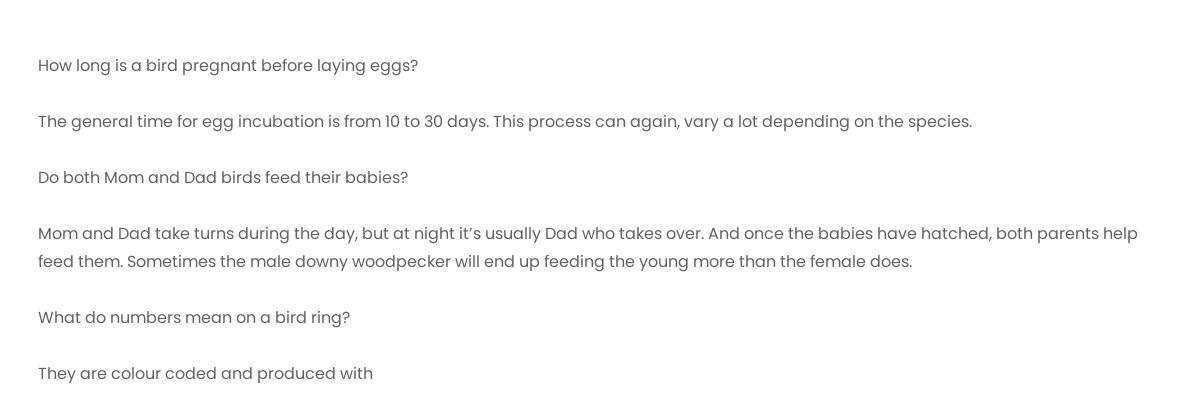How long is a bird pregnant before laying eggs?

The general time for egg incubation is from 10 to 30 days. This process can again, vary a lot depending on the species.

Do both Mom and Dad birds feed their babies?

Mom and Dad take turns during the day, but at night it’s usually Dad who takes over. And once the babies have hatched, both parents help feed them. Sometimes the male downy woodpecker will end up feeding the young more than the female does.

What do numbers mean on a bird ring?

They are colour coded and produced with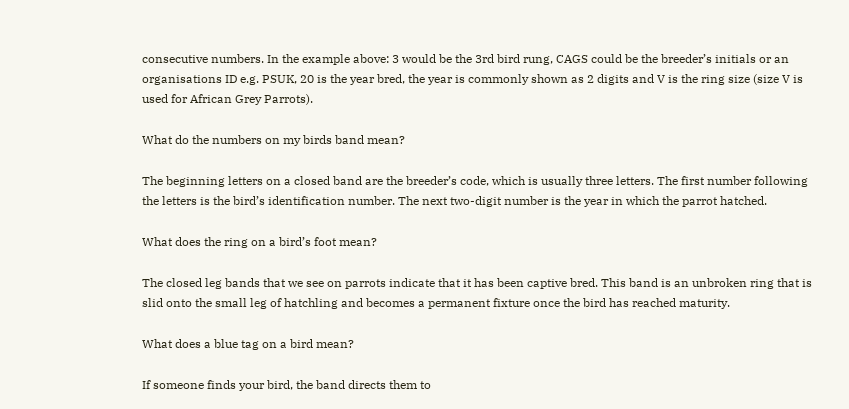consecutive numbers. In the example above: 3 would be the 3rd bird rung, CAGS could be the breeder’s initials or an organisations ID e.g. PSUK, 20 is the year bred, the year is commonly shown as 2 digits and V is the ring size (size V is used for African Grey Parrots).

What do the numbers on my birds band mean?

The beginning letters on a closed band are the breeder’s code, which is usually three letters. The first number following the letters is the bird’s identification number. The next two-digit number is the year in which the parrot hatched.

What does the ring on a bird’s foot mean?

The closed leg bands that we see on parrots indicate that it has been captive bred. This band is an unbroken ring that is slid onto the small leg of hatchling and becomes a permanent fixture once the bird has reached maturity.

What does a blue tag on a bird mean?

If someone finds your bird, the band directs them to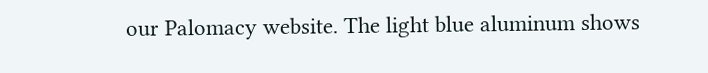our Palomacy website. The light blue aluminum shows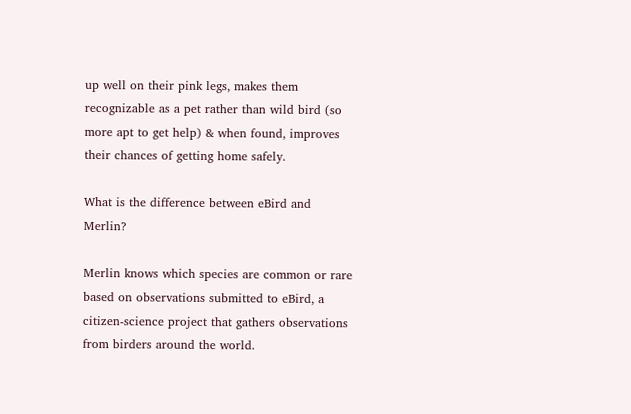up well on their pink legs, makes them recognizable as a pet rather than wild bird (so more apt to get help) & when found, improves their chances of getting home safely.

What is the difference between eBird and Merlin?

Merlin knows which species are common or rare based on observations submitted to eBird, a citizen-science project that gathers observations from birders around the world.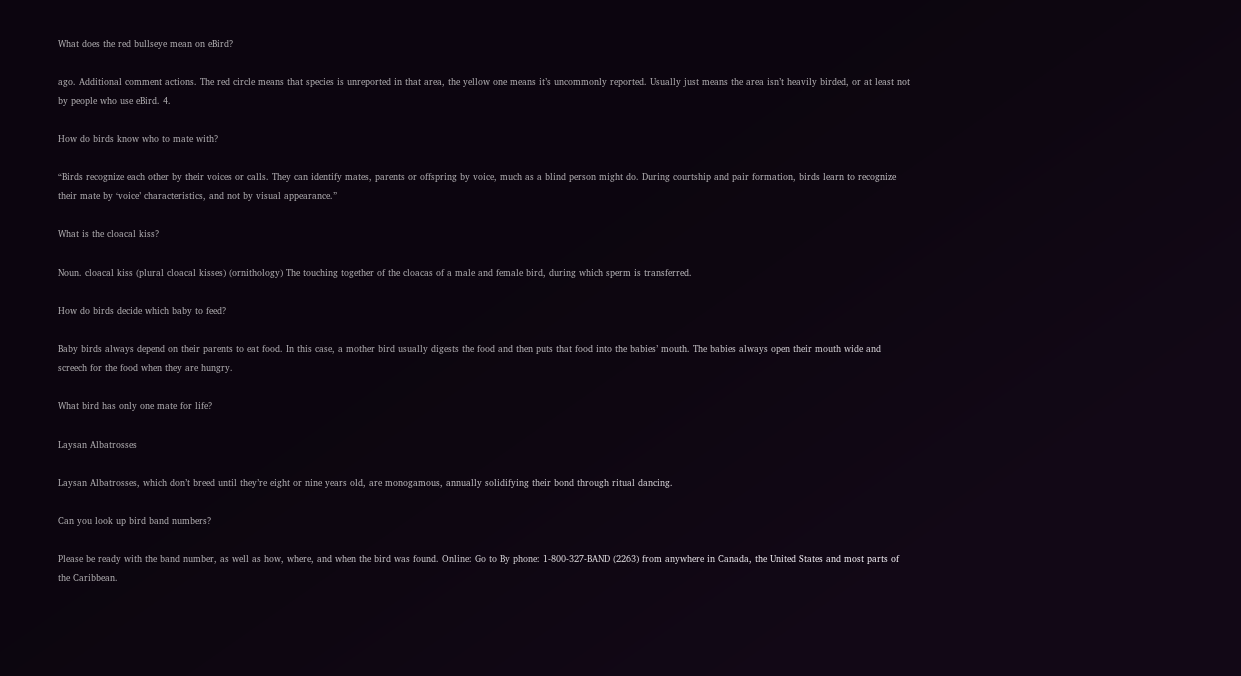What does the red bullseye mean on eBird?

ago. Additional comment actions. The red circle means that species is unreported in that area, the yellow one means it’s uncommonly reported. Usually just means the area isn’t heavily birded, or at least not by people who use eBird. 4.

How do birds know who to mate with?

“Birds recognize each other by their voices or calls. They can identify mates, parents or offspring by voice, much as a blind person might do. During courtship and pair formation, birds learn to recognize their mate by ‘voice’ characteristics, and not by visual appearance.”

What is the cloacal kiss?

Noun. cloacal kiss (plural cloacal kisses) (ornithology) The touching together of the cloacas of a male and female bird, during which sperm is transferred.

How do birds decide which baby to feed?

Baby birds always depend on their parents to eat food. In this case, a mother bird usually digests the food and then puts that food into the babies’ mouth. The babies always open their mouth wide and screech for the food when they are hungry.

What bird has only one mate for life?

Laysan Albatrosses

Laysan Albatrosses, which don’t breed until they’re eight or nine years old, are monogamous, annually solidifying their bond through ritual dancing.

Can you look up bird band numbers?

Please be ready with the band number, as well as how, where, and when the bird was found. Online: Go to By phone: 1-800-327-BAND (2263) from anywhere in Canada, the United States and most parts of the Caribbean.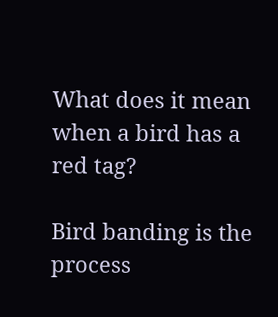What does it mean when a bird has a red tag?

Bird banding is the process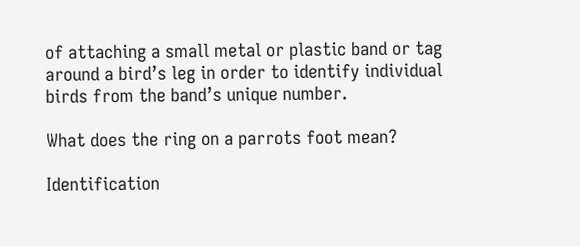of attaching a small metal or plastic band or tag around a bird’s leg in order to identify individual birds from the band’s unique number.

What does the ring on a parrots foot mean?

Identification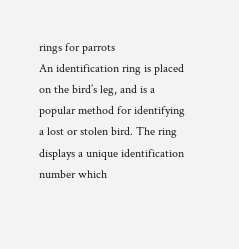rings for parrots
An identification ring is placed on the bird’s leg, and is a popular method for identifying a lost or stolen bird. The ring displays a unique identification number which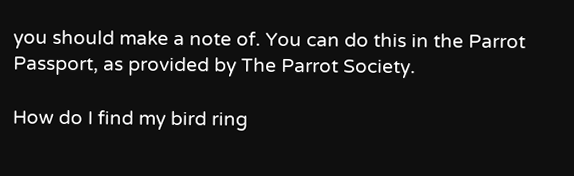you should make a note of. You can do this in the Parrot Passport, as provided by The Parrot Society.

How do I find my bird ring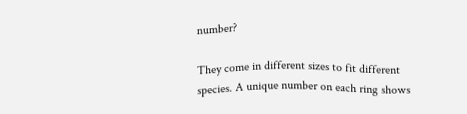number?

They come in different sizes to fit different species. A unique number on each ring shows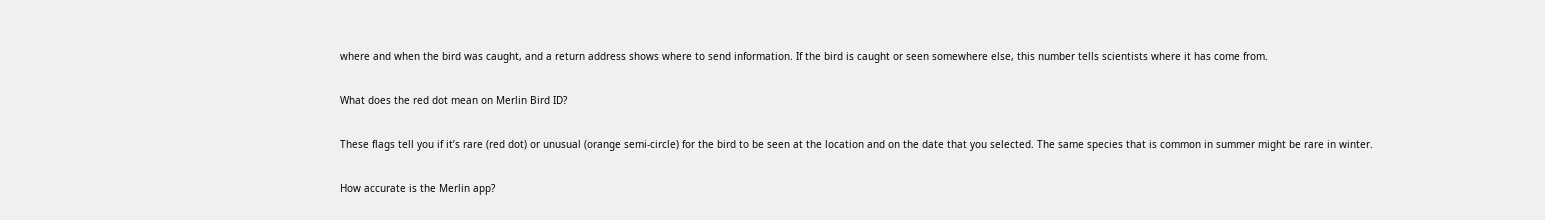where and when the bird was caught, and a return address shows where to send information. If the bird is caught or seen somewhere else, this number tells scientists where it has come from.

What does the red dot mean on Merlin Bird ID?

These flags tell you if it’s rare (red dot) or unusual (orange semi-circle) for the bird to be seen at the location and on the date that you selected. The same species that is common in summer might be rare in winter.

How accurate is the Merlin app?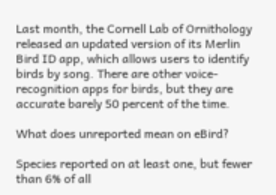Last month, the Cornell Lab of Ornithology released an updated version of its Merlin Bird ID app, which allows users to identify birds by song. There are other voice-recognition apps for birds, but they are accurate barely 50 percent of the time.

What does unreported mean on eBird?

Species reported on at least one, but fewer than 6% of all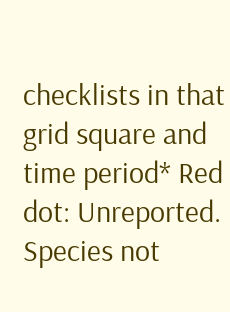checklists in that grid square and time period* Red dot: Unreported. Species not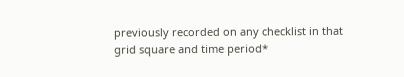previously recorded on any checklist in that grid square and time period*